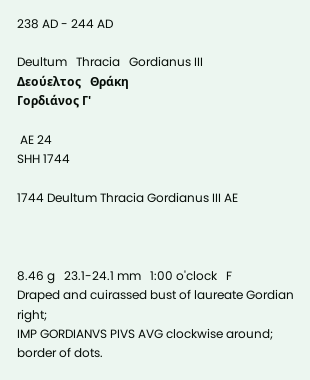238 AD - 244 AD

Deultum   Thracia   Gordianus III
Δεούελτος   Θράκη
Γορδιάνος Γ'

 AE 24
SHH 1744

1744 Deultum Thracia Gordianus III AE



8.46 g   23.1-24.1 mm   1:00 o'clock   F
Draped and cuirassed bust of laureate Gordian right;
IMP GORDIANVS PIVS AVG clockwise around; border of dots.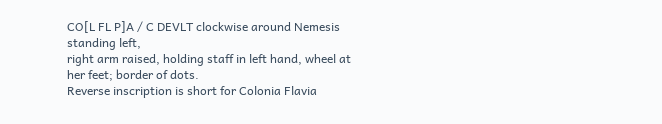CO[L FL P]A / C DEVLT clockwise around Nemesis standing left,
right arm raised, holding staff in left hand, wheel at her feet; border of dots.
Reverse inscription is short for Colonia Flavia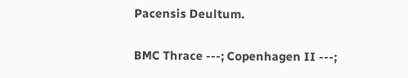Pacensis Deultum.

BMC Thrace ---; Copenhagen II ---;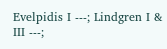Evelpidis I ---; Lindgren I & III ---;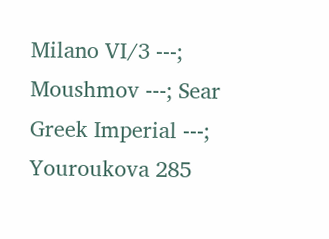Milano VI/3 ---; Moushmov ---; Sear Greek Imperial ---; Youroukova 285